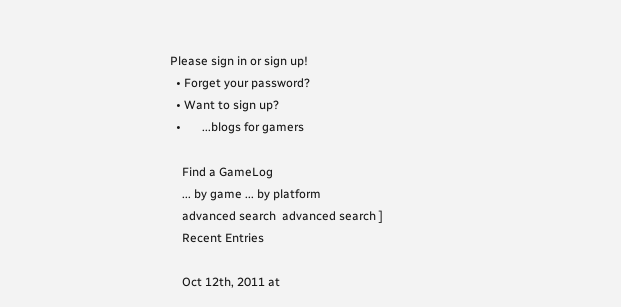Please sign in or sign up!
  • Forget your password?
  • Want to sign up?
  •       ...blogs for gamers

    Find a GameLog
    ... by game ... by platform
    advanced search  advanced search ]
    Recent Entries

    Oct 12th, 2011 at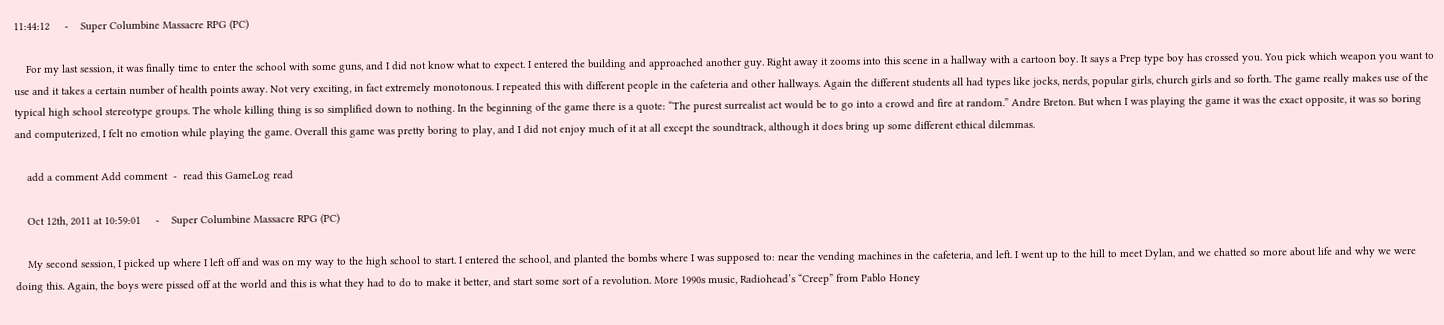11:44:12     -    Super Columbine Massacre RPG (PC)

    For my last session, it was finally time to enter the school with some guns, and I did not know what to expect. I entered the building and approached another guy. Right away it zooms into this scene in a hallway with a cartoon boy. It says a Prep type boy has crossed you. You pick which weapon you want to use and it takes a certain number of health points away. Not very exciting, in fact extremely monotonous. I repeated this with different people in the cafeteria and other hallways. Again the different students all had types like jocks, nerds, popular girls, church girls and so forth. The game really makes use of the typical high school stereotype groups. The whole killing thing is so simplified down to nothing. In the beginning of the game there is a quote: “The purest surrealist act would be to go into a crowd and fire at random.” Andre Breton. But when I was playing the game it was the exact opposite, it was so boring and computerized, I felt no emotion while playing the game. Overall this game was pretty boring to play, and I did not enjoy much of it at all except the soundtrack, although it does bring up some different ethical dilemmas.

    add a comment Add comment  -  read this GameLog read

    Oct 12th, 2011 at 10:59:01     -    Super Columbine Massacre RPG (PC)

    My second session, I picked up where I left off and was on my way to the high school to start. I entered the school, and planted the bombs where I was supposed to: near the vending machines in the cafeteria, and left. I went up to the hill to meet Dylan, and we chatted so more about life and why we were doing this. Again, the boys were pissed off at the world and this is what they had to do to make it better, and start some sort of a revolution. More 1990s music, Radiohead’s “Creep” from Pablo Honey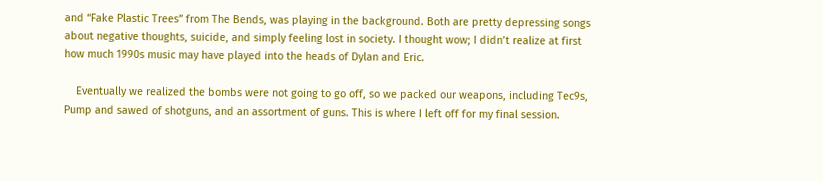and “Fake Plastic Trees” from The Bends, was playing in the background. Both are pretty depressing songs about negative thoughts, suicide, and simply feeling lost in society. I thought wow; I didn’t realize at first how much 1990s music may have played into the heads of Dylan and Eric.

    Eventually we realized the bombs were not going to go off, so we packed our weapons, including Tec9s, Pump and sawed of shotguns, and an assortment of guns. This is where I left off for my final session.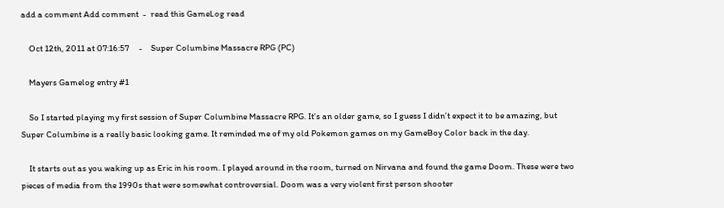add a comment Add comment  -  read this GameLog read

    Oct 12th, 2011 at 07:16:57     -    Super Columbine Massacre RPG (PC)

    Mayers Gamelog entry #1

    So I started playing my first session of Super Columbine Massacre RPG. It’s an older game, so I guess I didn’t expect it to be amazing, but Super Columbine is a really basic looking game. It reminded me of my old Pokemon games on my GameBoy Color back in the day.

    It starts out as you waking up as Eric in his room. I played around in the room, turned on Nirvana and found the game Doom. These were two pieces of media from the 1990s that were somewhat controversial. Doom was a very violent first person shooter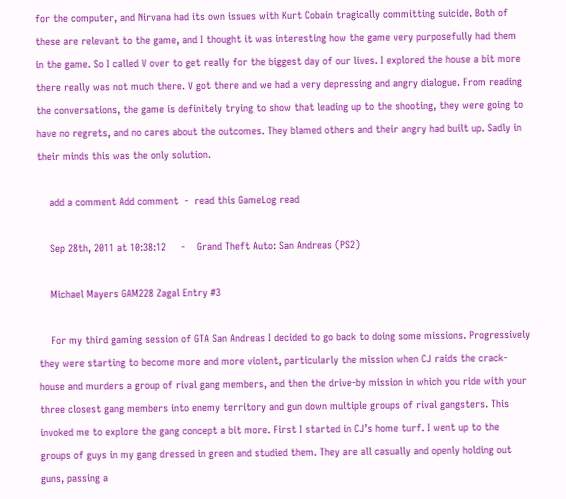for the computer, and Nirvana had its own issues with Kurt Cobain tragically committing suicide. Both of these are relevant to the game, and I thought it was interesting how the game very purposefully had them in the game. So I called V over to get really for the biggest day of our lives. I explored the house a bit more there really was not much there. V got there and we had a very depressing and angry dialogue. From reading the conversations, the game is definitely trying to show that leading up to the shooting, they were going to have no regrets, and no cares about the outcomes. They blamed others and their angry had built up. Sadly in their minds this was the only solution.

    add a comment Add comment  -  read this GameLog read

    Sep 28th, 2011 at 10:38:12     -    Grand Theft Auto: San Andreas (PS2)

    Michael Mayers GAM228 Zagal Entry #3

    For my third gaming session of GTA San Andreas I decided to go back to doing some missions. Progressively they were starting to become more and more violent, particularly the mission when CJ raids the crack-house and murders a group of rival gang members, and then the drive-by mission in which you ride with your three closest gang members into enemy territory and gun down multiple groups of rival gangsters. This invoked me to explore the gang concept a bit more. First I started in CJ’s home turf. I went up to the groups of guys in my gang dressed in green and studied them. They are all casually and openly holding out guns, passing a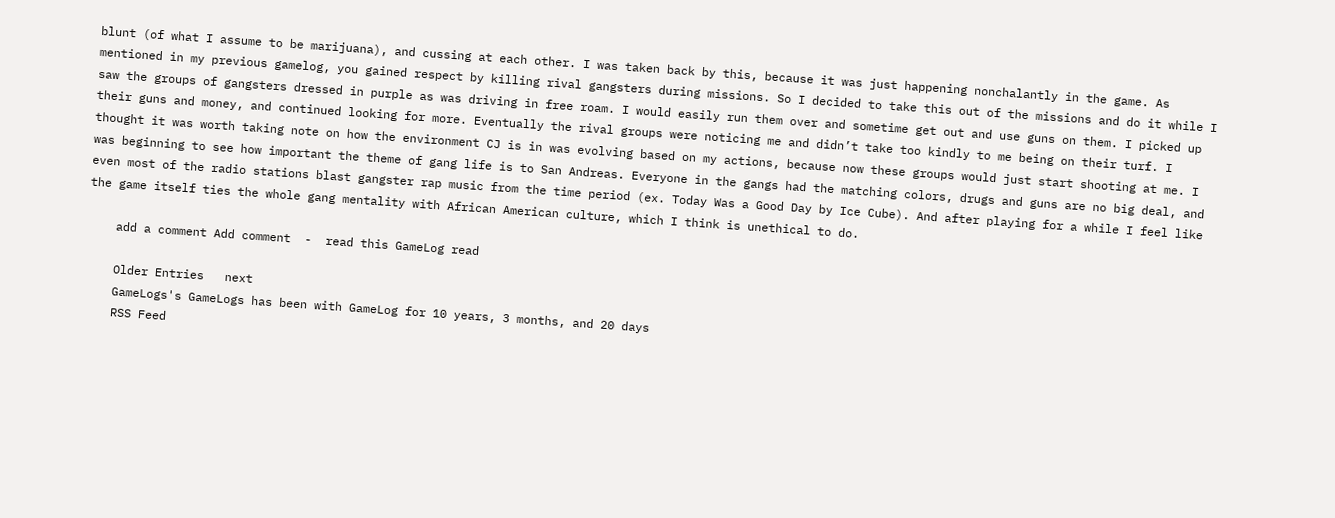blunt (of what I assume to be marijuana), and cussing at each other. I was taken back by this, because it was just happening nonchalantly in the game. As mentioned in my previous gamelog, you gained respect by killing rival gangsters during missions. So I decided to take this out of the missions and do it while I saw the groups of gangsters dressed in purple as was driving in free roam. I would easily run them over and sometime get out and use guns on them. I picked up their guns and money, and continued looking for more. Eventually the rival groups were noticing me and didn’t take too kindly to me being on their turf. I thought it was worth taking note on how the environment CJ is in was evolving based on my actions, because now these groups would just start shooting at me. I was beginning to see how important the theme of gang life is to San Andreas. Everyone in the gangs had the matching colors, drugs and guns are no big deal, and even most of the radio stations blast gangster rap music from the time period (ex. Today Was a Good Day by Ice Cube). And after playing for a while I feel like the game itself ties the whole gang mentality with African American culture, which I think is unethical to do.

    add a comment Add comment  -  read this GameLog read

    Older Entries   next
    GameLogs's GameLogs has been with GameLog for 10 years, 3 months, and 20 days
    RSS Feed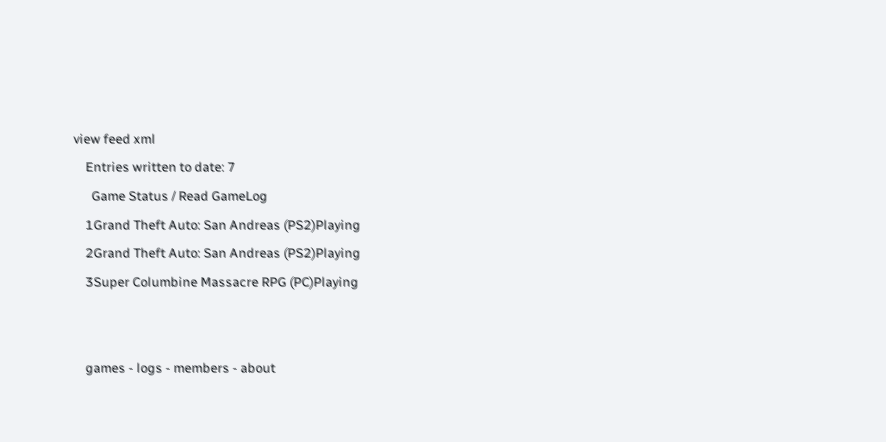view feed xml
    Entries written to date: 7
      Game Status / Read GameLog
    1Grand Theft Auto: San Andreas (PS2)Playing
    2Grand Theft Auto: San Andreas (PS2)Playing
    3Super Columbine Massacre RPG (PC)Playing


    games - logs - members - about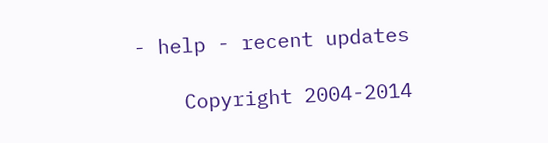- help - recent updates

    Copyright 2004-2014